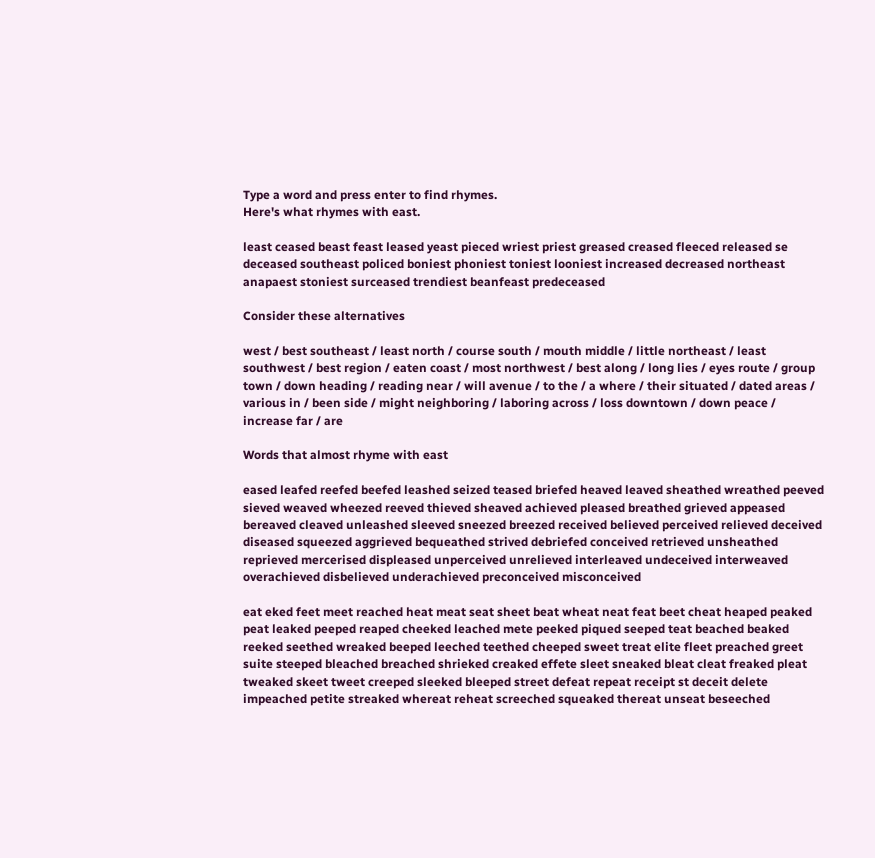Type a word and press enter to find rhymes.
Here's what rhymes with east.

least ceased beast feast leased yeast pieced wriest priest greased creased fleeced released se deceased southeast policed boniest phoniest toniest looniest increased decreased northeast anapaest stoniest surceased trendiest beanfeast predeceased

Consider these alternatives

west / best southeast / least north / course south / mouth middle / little northeast / least southwest / best region / eaten coast / most northwest / best along / long lies / eyes route / group town / down heading / reading near / will avenue / to the / a where / their situated / dated areas / various in / been side / might neighboring / laboring across / loss downtown / down peace / increase far / are

Words that almost rhyme with east

eased leafed reefed beefed leashed seized teased briefed heaved leaved sheathed wreathed peeved sieved weaved wheezed reeved thieved sheaved achieved pleased breathed grieved appeased bereaved cleaved unleashed sleeved sneezed breezed received believed perceived relieved deceived diseased squeezed aggrieved bequeathed strived debriefed conceived retrieved unsheathed reprieved mercerised displeased unperceived unrelieved interleaved undeceived interweaved overachieved disbelieved underachieved preconceived misconceived

eat eked feet meet reached heat meat seat sheet beat wheat neat feat beet cheat heaped peaked peat leaked peeped reaped cheeked leached mete peeked piqued seeped teat beached beaked reeked seethed wreaked beeped leeched teethed cheeped sweet treat elite fleet preached greet suite steeped bleached breached shrieked creaked effete sleet sneaked bleat cleat freaked pleat tweaked skeet tweet creeped sleeked bleeped street defeat repeat receipt st deceit delete impeached petite streaked whereat reheat screeched squeaked thereat unseat beseeched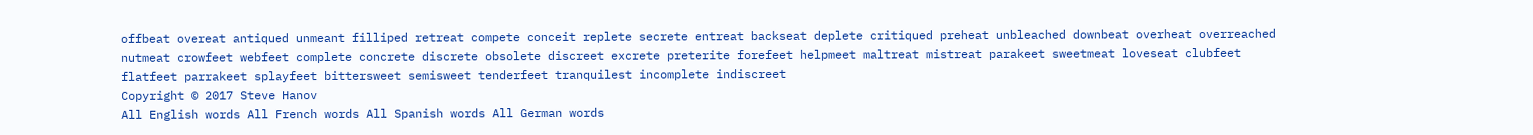offbeat overeat antiqued unmeant filliped retreat compete conceit replete secrete entreat backseat deplete critiqued preheat unbleached downbeat overheat overreached nutmeat crowfeet webfeet complete concrete discrete obsolete discreet excrete preterite forefeet helpmeet maltreat mistreat parakeet sweetmeat loveseat clubfeet flatfeet parrakeet splayfeet bittersweet semisweet tenderfeet tranquilest incomplete indiscreet
Copyright © 2017 Steve Hanov
All English words All French words All Spanish words All German words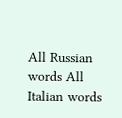All Russian words All Italian words